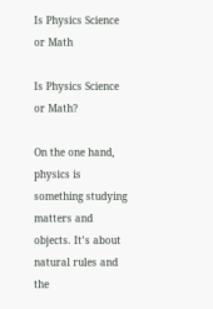Is Physics Science or Math

Is Physics Science or Math?

On the one hand, physics is something studying matters and objects. It’s about natural rules and the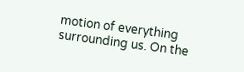motion of everything surrounding us. On the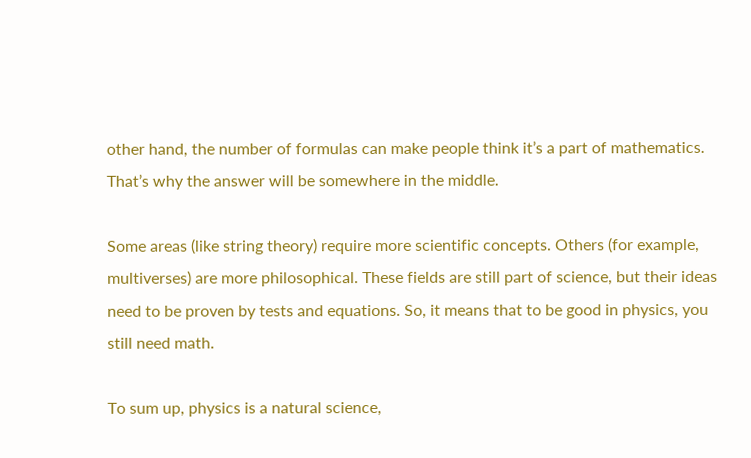other hand, the number of formulas can make people think it’s a part of mathematics. That’s why the answer will be somewhere in the middle.

Some areas (like string theory) require more scientific concepts. Others (for example, multiverses) are more philosophical. These fields are still part of science, but their ideas need to be proven by tests and equations. So, it means that to be good in physics, you still need math.

To sum up, physics is a natural science,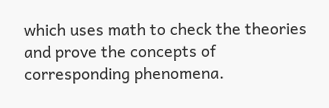which uses math to check the theories and prove the concepts of corresponding phenomena.